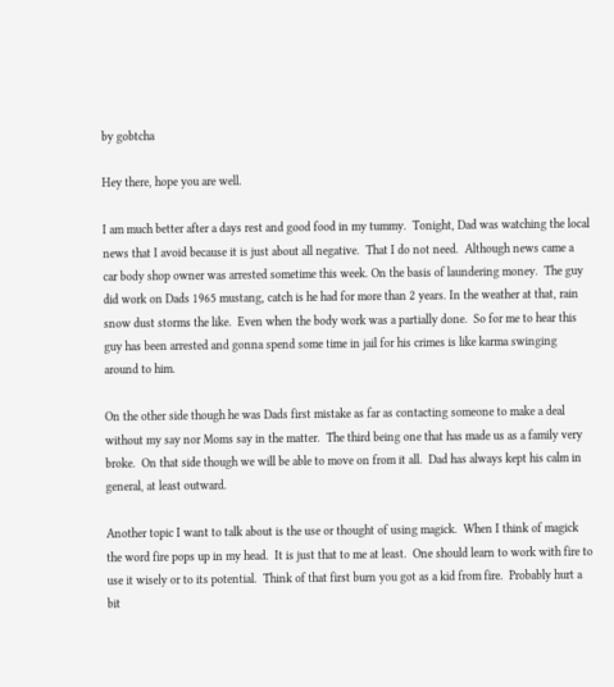by gobtcha

Hey there, hope you are well.

I am much better after a days rest and good food in my tummy.  Tonight, Dad was watching the local news that I avoid because it is just about all negative.  That I do not need.  Although news came a car body shop owner was arrested sometime this week. On the basis of laundering money.  The guy did work on Dads 1965 mustang, catch is he had for more than 2 years. In the weather at that, rain snow dust storms the like.  Even when the body work was a partially done.  So for me to hear this guy has been arrested and gonna spend some time in jail for his crimes is like karma swinging around to him.

On the other side though he was Dads first mistake as far as contacting someone to make a deal without my say nor Moms say in the matter.  The third being one that has made us as a family very broke.  On that side though we will be able to move on from it all.  Dad has always kept his calm in general, at least outward.

Another topic I want to talk about is the use or thought of using magick.  When I think of magick the word fire pops up in my head.  It is just that to me at least.  One should learn to work with fire to use it wisely or to its potential.  Think of that first burn you got as a kid from fire.  Probably hurt a bit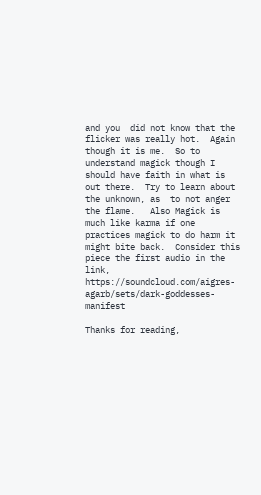and you  did not know that the flicker was really hot.  Again though it is me.  So to understand magick though I should have faith in what is out there.  Try to learn about the unknown, as  to not anger the flame.   Also Magick is much like karma if one practices magick to do harm it might bite back.  Consider this piece the first audio in the link,  https://soundcloud.com/aigres-agarb/sets/dark-goddesses-manifest

Thanks for reading,